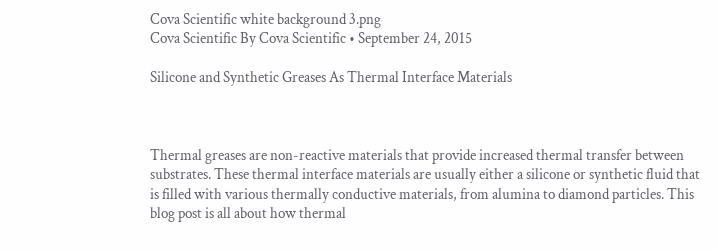Cova Scientific white background 3.png
Cova Scientific By Cova Scientific • September 24, 2015

Silicone and Synthetic Greases As Thermal Interface Materials



Thermal greases are non-reactive materials that provide increased thermal transfer between substrates. These thermal interface materials are usually either a silicone or synthetic fluid that is filled with various thermally conductive materials, from alumina to diamond particles. This blog post is all about how thermal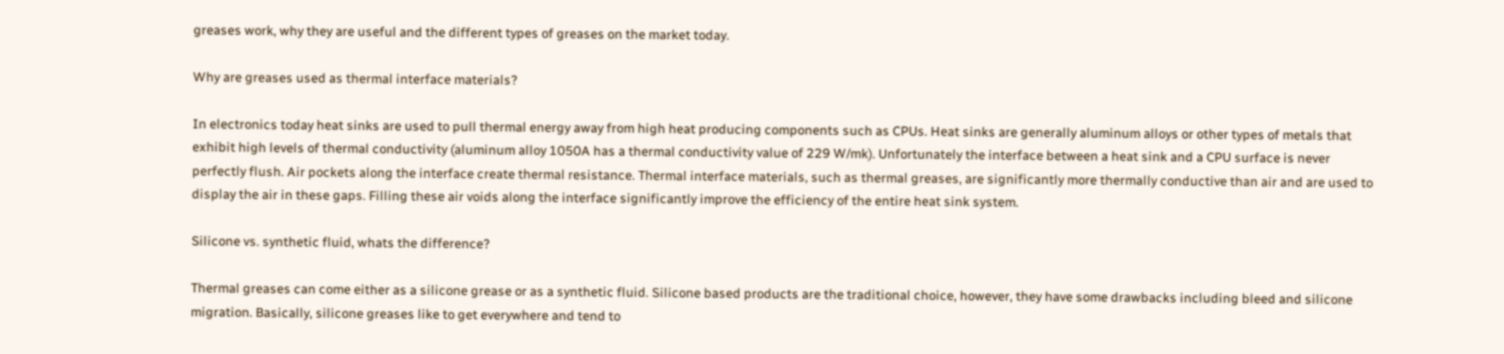greases work, why they are useful and the different types of greases on the market today.

Why are greases used as thermal interface materials?

In electronics today heat sinks are used to pull thermal energy away from high heat producing components such as CPUs. Heat sinks are generally aluminum alloys or other types of metals that exhibit high levels of thermal conductivity (aluminum alloy 1050A has a thermal conductivity value of 229 W/mk). Unfortunately the interface between a heat sink and a CPU surface is never perfectly flush. Air pockets along the interface create thermal resistance. Thermal interface materials, such as thermal greases, are significantly more thermally conductive than air and are used to display the air in these gaps. Filling these air voids along the interface significantly improve the efficiency of the entire heat sink system.

Silicone vs. synthetic fluid, whats the difference?

Thermal greases can come either as a silicone grease or as a synthetic fluid. Silicone based products are the traditional choice, however, they have some drawbacks including bleed and silicone migration. Basically, silicone greases like to get everywhere and tend to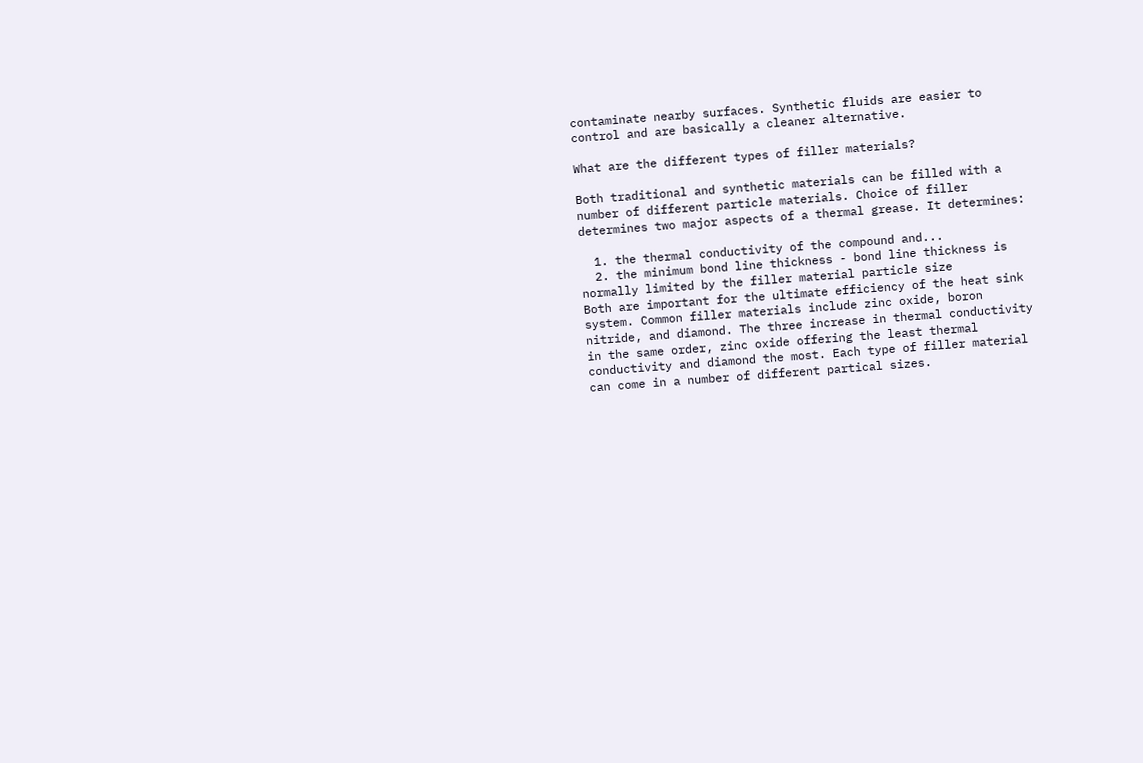contaminate nearby surfaces. Synthetic fluids are easier to control and are basically a cleaner alternative.

What are the different types of filler materials?

Both traditional and synthetic materials can be filled with a number of different particle materials. Choice of filler determines two major aspects of a thermal grease. It determines:

  1. the thermal conductivity of the compound and...
  2. the minimum bond line thickness - bond line thickness is normally limited by the filler material particle size
Both are important for the ultimate efficiency of the heat sink system. Common filler materials include zinc oxide, boron nitride, and diamond. The three increase in thermal conductivity in the same order, zinc oxide offering the least thermal conductivity and diamond the most. Each type of filler material can come in a number of different partical sizes.